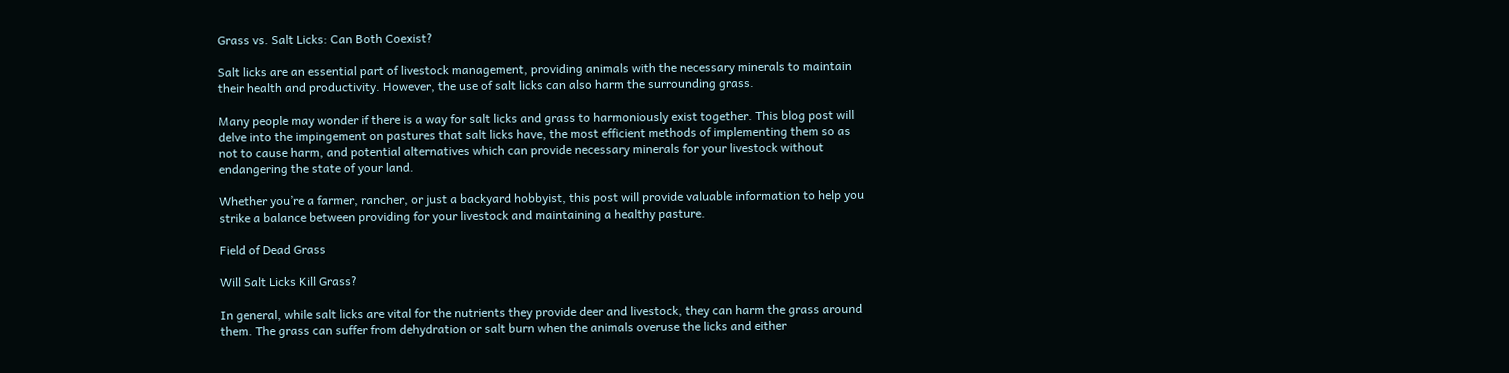Grass vs. Salt Licks: Can Both Coexist?

Salt licks are an essential part of livestock management, providing animals with the necessary minerals to maintain their health and productivity. However, the use of salt licks can also harm the surrounding grass.

Many people may wonder if there is a way for salt licks and grass to harmoniously exist together. This blog post will delve into the impingement on pastures that salt licks have, the most efficient methods of implementing them so as not to cause harm, and potential alternatives which can provide necessary minerals for your livestock without endangering the state of your land.

Whether you’re a farmer, rancher, or just a backyard hobbyist, this post will provide valuable information to help you strike a balance between providing for your livestock and maintaining a healthy pasture.

Field of Dead Grass

Will Salt Licks Kill Grass?

In general, while salt licks are vital for the nutrients they provide deer and livestock, they can harm the grass around them. The grass can suffer from dehydration or salt burn when the animals overuse the licks and either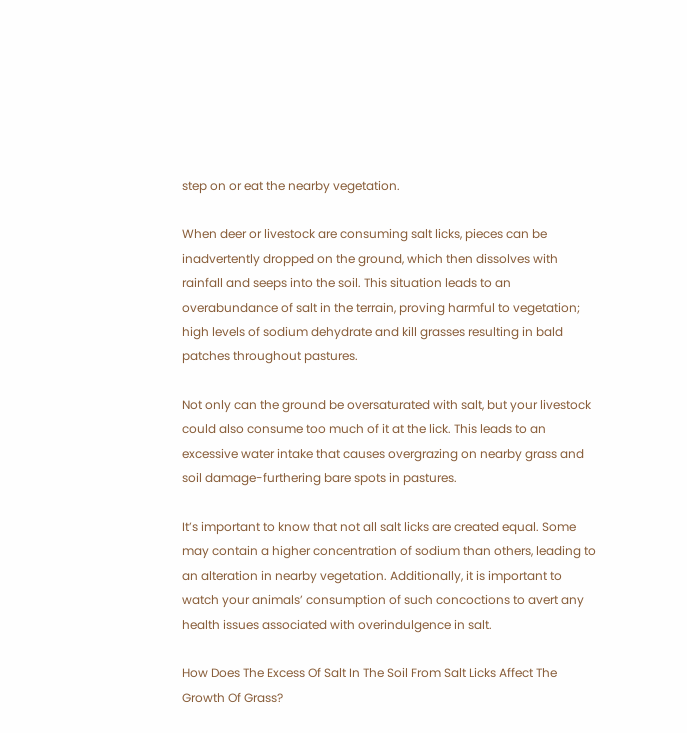step on or eat the nearby vegetation.

When deer or livestock are consuming salt licks, pieces can be inadvertently dropped on the ground, which then dissolves with rainfall and seeps into the soil. This situation leads to an overabundance of salt in the terrain, proving harmful to vegetation; high levels of sodium dehydrate and kill grasses resulting in bald patches throughout pastures.

Not only can the ground be oversaturated with salt, but your livestock could also consume too much of it at the lick. This leads to an excessive water intake that causes overgrazing on nearby grass and soil damage-furthering bare spots in pastures.

It’s important to know that not all salt licks are created equal. Some may contain a higher concentration of sodium than others, leading to an alteration in nearby vegetation. Additionally, it is important to watch your animals’ consumption of such concoctions to avert any health issues associated with overindulgence in salt.

How Does The Excess Of Salt In The Soil From Salt Licks Affect The Growth Of Grass?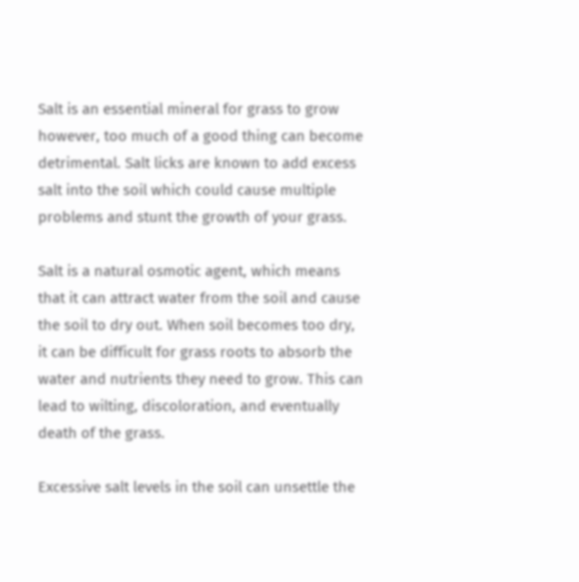Salt is an essential mineral for grass to grow however, too much of a good thing can become detrimental. Salt licks are known to add excess salt into the soil which could cause multiple problems and stunt the growth of your grass.

Salt is a natural osmotic agent, which means that it can attract water from the soil and cause the soil to dry out. When soil becomes too dry, it can be difficult for grass roots to absorb the water and nutrients they need to grow. This can lead to wilting, discoloration, and eventually death of the grass.

Excessive salt levels in the soil can unsettle the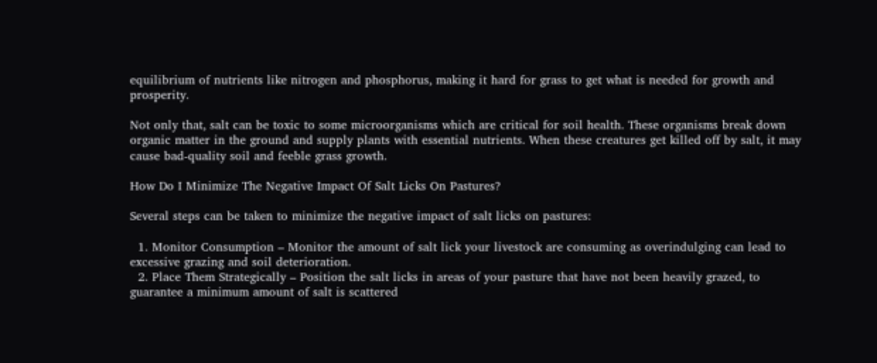equilibrium of nutrients like nitrogen and phosphorus, making it hard for grass to get what is needed for growth and prosperity.

Not only that, salt can be toxic to some microorganisms which are critical for soil health. These organisms break down organic matter in the ground and supply plants with essential nutrients. When these creatures get killed off by salt, it may cause bad-quality soil and feeble grass growth.

How Do I Minimize The Negative Impact Of Salt Licks On Pastures?

Several steps can be taken to minimize the negative impact of salt licks on pastures:

  1. Monitor Consumption – Monitor the amount of salt lick your livestock are consuming as overindulging can lead to excessive grazing and soil deterioration.
  2. Place Them Strategically – Position the salt licks in areas of your pasture that have not been heavily grazed, to guarantee a minimum amount of salt is scattered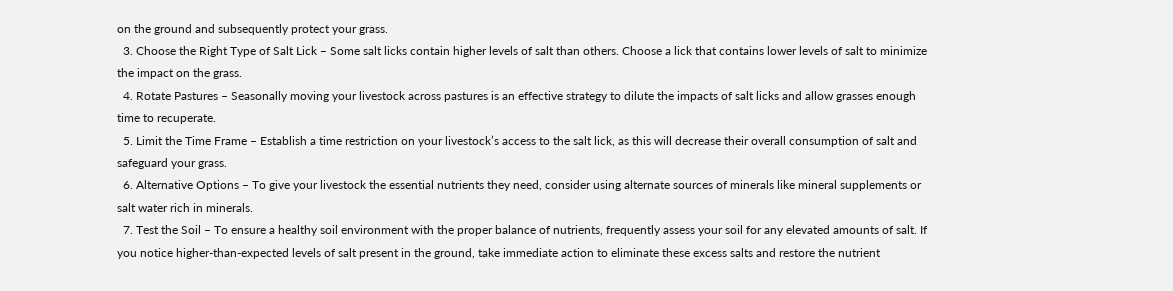on the ground and subsequently protect your grass.
  3. Choose the Right Type of Salt Lick – Some salt licks contain higher levels of salt than others. Choose a lick that contains lower levels of salt to minimize the impact on the grass.
  4. Rotate Pastures – Seasonally moving your livestock across pastures is an effective strategy to dilute the impacts of salt licks and allow grasses enough time to recuperate.
  5. Limit the Time Frame – Establish a time restriction on your livestock’s access to the salt lick, as this will decrease their overall consumption of salt and safeguard your grass.
  6. Alternative Options – To give your livestock the essential nutrients they need, consider using alternate sources of minerals like mineral supplements or salt water rich in minerals.
  7. Test the Soil – To ensure a healthy soil environment with the proper balance of nutrients, frequently assess your soil for any elevated amounts of salt. If you notice higher-than-expected levels of salt present in the ground, take immediate action to eliminate these excess salts and restore the nutrient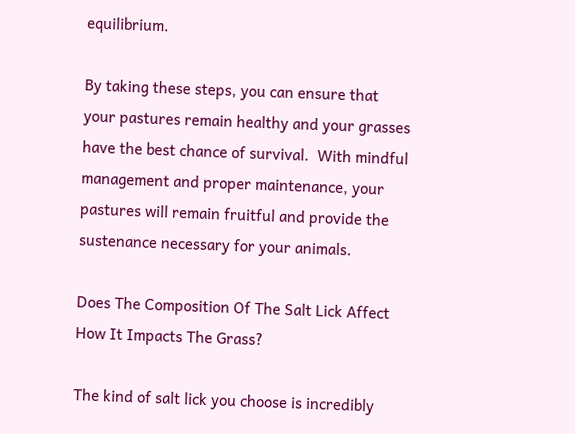equilibrium.

By taking these steps, you can ensure that your pastures remain healthy and your grasses have the best chance of survival.  With mindful management and proper maintenance, your pastures will remain fruitful and provide the sustenance necessary for your animals.

Does The Composition Of The Salt Lick Affect How It Impacts The Grass?

The kind of salt lick you choose is incredibly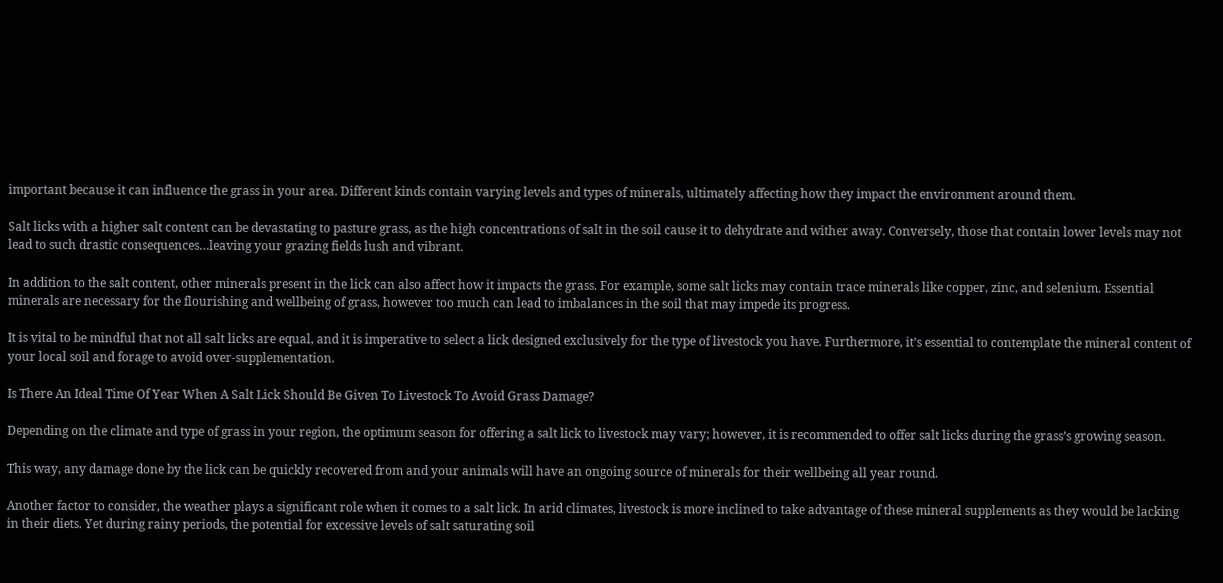important because it can influence the grass in your area. Different kinds contain varying levels and types of minerals, ultimately affecting how they impact the environment around them.

Salt licks with a higher salt content can be devastating to pasture grass, as the high concentrations of salt in the soil cause it to dehydrate and wither away. Conversely, those that contain lower levels may not lead to such drastic consequences…leaving your grazing fields lush and vibrant.

In addition to the salt content, other minerals present in the lick can also affect how it impacts the grass. For example, some salt licks may contain trace minerals like copper, zinc, and selenium. Essential minerals are necessary for the flourishing and wellbeing of grass, however too much can lead to imbalances in the soil that may impede its progress.

It is vital to be mindful that not all salt licks are equal, and it is imperative to select a lick designed exclusively for the type of livestock you have. Furthermore, it’s essential to contemplate the mineral content of your local soil and forage to avoid over-supplementation.

Is There An Ideal Time Of Year When A Salt Lick Should Be Given To Livestock To Avoid Grass Damage?

Depending on the climate and type of grass in your region, the optimum season for offering a salt lick to livestock may vary; however, it is recommended to offer salt licks during the grass’s growing season.

This way, any damage done by the lick can be quickly recovered from and your animals will have an ongoing source of minerals for their wellbeing all year round.

Another factor to consider, the weather plays a significant role when it comes to a salt lick. In arid climates, livestock is more inclined to take advantage of these mineral supplements as they would be lacking in their diets. Yet during rainy periods, the potential for excessive levels of salt saturating soil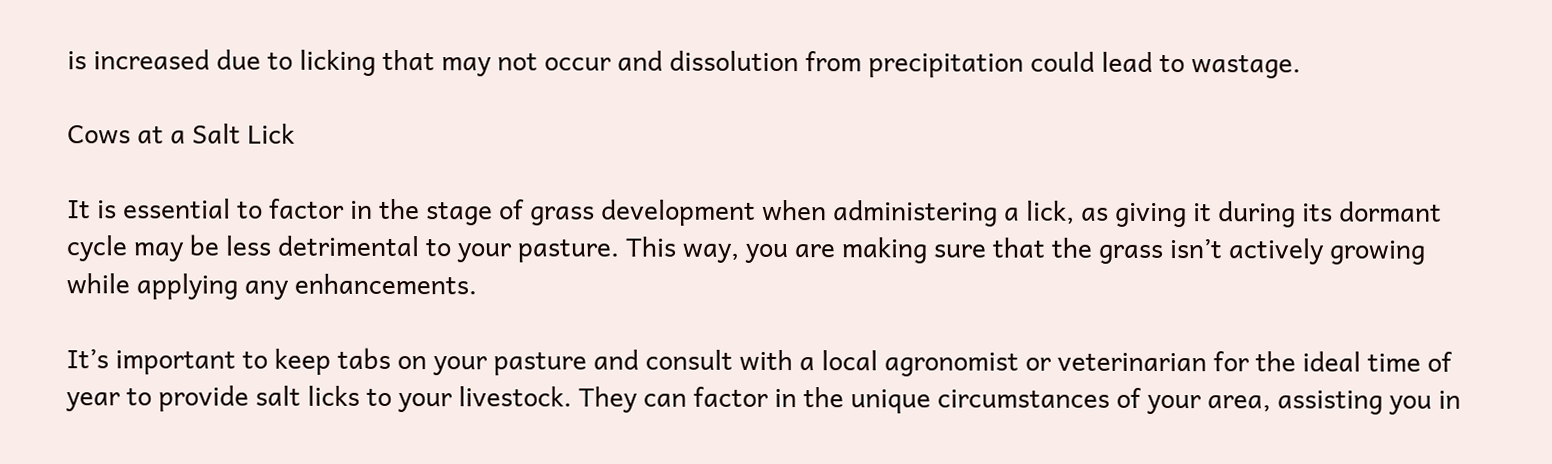is increased due to licking that may not occur and dissolution from precipitation could lead to wastage.

Cows at a Salt Lick

It is essential to factor in the stage of grass development when administering a lick, as giving it during its dormant cycle may be less detrimental to your pasture. This way, you are making sure that the grass isn’t actively growing while applying any enhancements.

It’s important to keep tabs on your pasture and consult with a local agronomist or veterinarian for the ideal time of year to provide salt licks to your livestock. They can factor in the unique circumstances of your area, assisting you in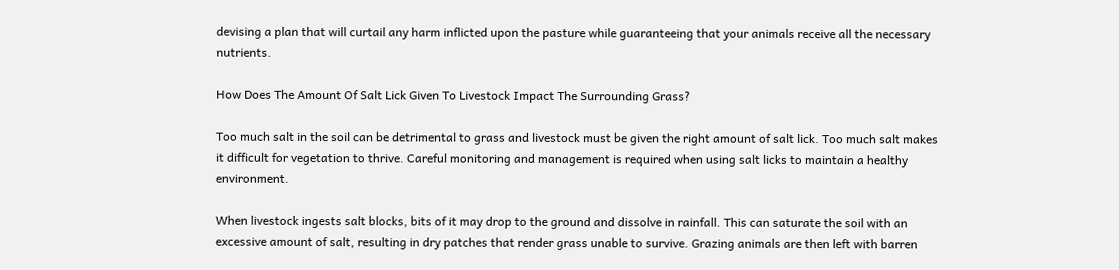devising a plan that will curtail any harm inflicted upon the pasture while guaranteeing that your animals receive all the necessary nutrients.

How Does The Amount Of Salt Lick Given To Livestock Impact The Surrounding Grass?

Too much salt in the soil can be detrimental to grass and livestock must be given the right amount of salt lick. Too much salt makes it difficult for vegetation to thrive. Careful monitoring and management is required when using salt licks to maintain a healthy environment.

When livestock ingests salt blocks, bits of it may drop to the ground and dissolve in rainfall. This can saturate the soil with an excessive amount of salt, resulting in dry patches that render grass unable to survive. Grazing animals are then left with barren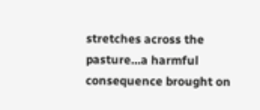stretches across the pasture…a harmful consequence brought on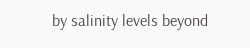by salinity levels beyond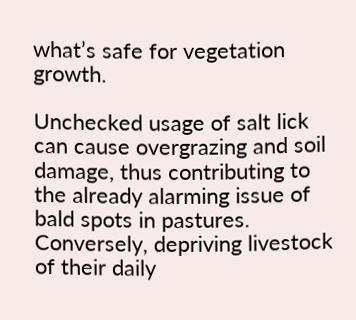what’s safe for vegetation growth.

Unchecked usage of salt lick can cause overgrazing and soil damage, thus contributing to the already alarming issue of bald spots in pastures. Conversely, depriving livestock of their daily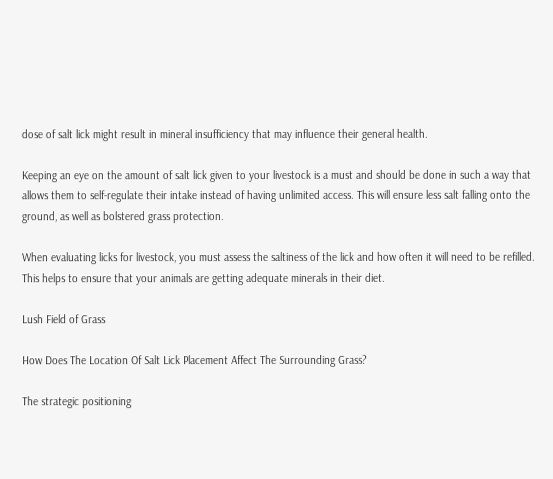dose of salt lick might result in mineral insufficiency that may influence their general health.

Keeping an eye on the amount of salt lick given to your livestock is a must and should be done in such a way that allows them to self-regulate their intake instead of having unlimited access. This will ensure less salt falling onto the ground, as well as bolstered grass protection.

When evaluating licks for livestock, you must assess the saltiness of the lick and how often it will need to be refilled. This helps to ensure that your animals are getting adequate minerals in their diet.

Lush Field of Grass

How Does The Location Of Salt Lick Placement Affect The Surrounding Grass?

The strategic positioning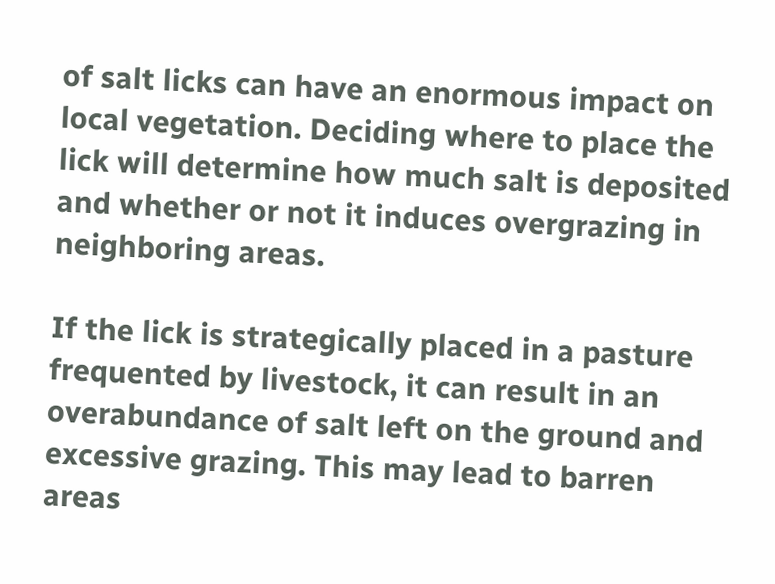of salt licks can have an enormous impact on local vegetation. Deciding where to place the lick will determine how much salt is deposited and whether or not it induces overgrazing in neighboring areas.

If the lick is strategically placed in a pasture frequented by livestock, it can result in an overabundance of salt left on the ground and excessive grazing. This may lead to barren areas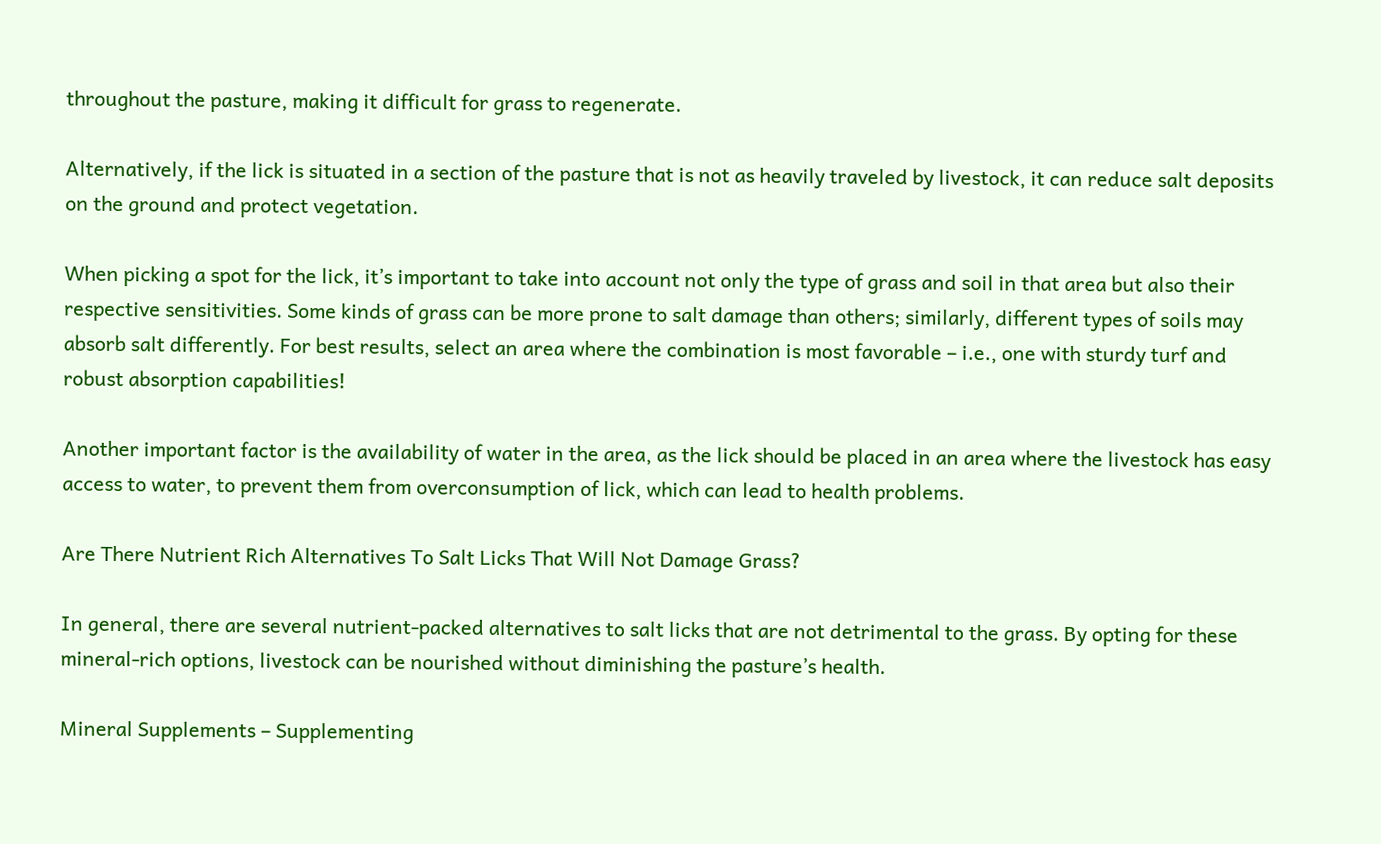throughout the pasture, making it difficult for grass to regenerate.

Alternatively, if the lick is situated in a section of the pasture that is not as heavily traveled by livestock, it can reduce salt deposits on the ground and protect vegetation.

When picking a spot for the lick, it’s important to take into account not only the type of grass and soil in that area but also their respective sensitivities. Some kinds of grass can be more prone to salt damage than others; similarly, different types of soils may absorb salt differently. For best results, select an area where the combination is most favorable – i.e., one with sturdy turf and robust absorption capabilities!

Another important factor is the availability of water in the area, as the lick should be placed in an area where the livestock has easy access to water, to prevent them from overconsumption of lick, which can lead to health problems.

Are There Nutrient Rich Alternatives To Salt Licks That Will Not Damage Grass?

In general, there are several nutrient-packed alternatives to salt licks that are not detrimental to the grass. By opting for these mineral-rich options, livestock can be nourished without diminishing the pasture’s health.

Mineral Supplements – Supplementing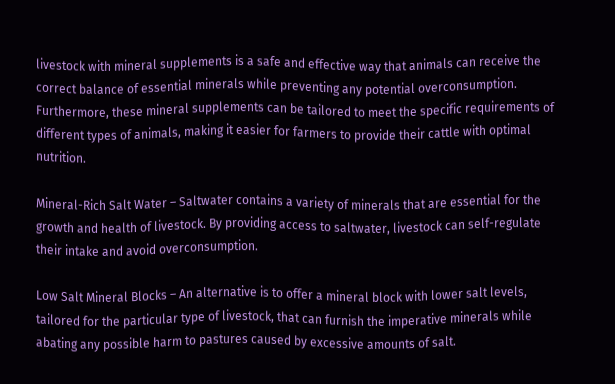livestock with mineral supplements is a safe and effective way that animals can receive the correct balance of essential minerals while preventing any potential overconsumption. Furthermore, these mineral supplements can be tailored to meet the specific requirements of different types of animals, making it easier for farmers to provide their cattle with optimal nutrition.

Mineral-Rich Salt Water – Saltwater contains a variety of minerals that are essential for the growth and health of livestock. By providing access to saltwater, livestock can self-regulate their intake and avoid overconsumption.

Low Salt Mineral Blocks – An alternative is to offer a mineral block with lower salt levels, tailored for the particular type of livestock, that can furnish the imperative minerals while abating any possible harm to pastures caused by excessive amounts of salt.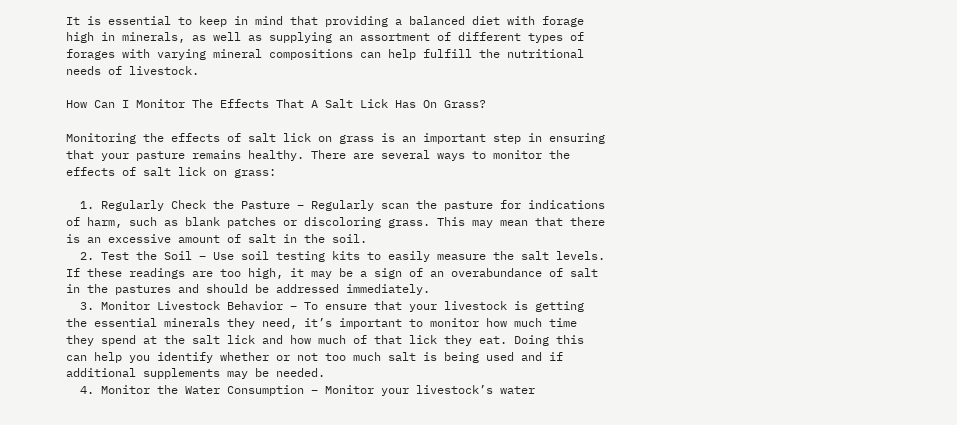It is essential to keep in mind that providing a balanced diet with forage high in minerals, as well as supplying an assortment of different types of forages with varying mineral compositions can help fulfill the nutritional needs of livestock.

How Can I Monitor The Effects That A Salt Lick Has On Grass?

Monitoring the effects of salt lick on grass is an important step in ensuring that your pasture remains healthy. There are several ways to monitor the effects of salt lick on grass:

  1. Regularly Check the Pasture – Regularly scan the pasture for indications of harm, such as blank patches or discoloring grass. This may mean that there is an excessive amount of salt in the soil.
  2. Test the Soil – Use soil testing kits to easily measure the salt levels. If these readings are too high, it may be a sign of an overabundance of salt in the pastures and should be addressed immediately.
  3. Monitor Livestock Behavior – To ensure that your livestock is getting the essential minerals they need, it’s important to monitor how much time they spend at the salt lick and how much of that lick they eat. Doing this can help you identify whether or not too much salt is being used and if additional supplements may be needed.
  4. Monitor the Water Consumption – Monitor your livestock’s water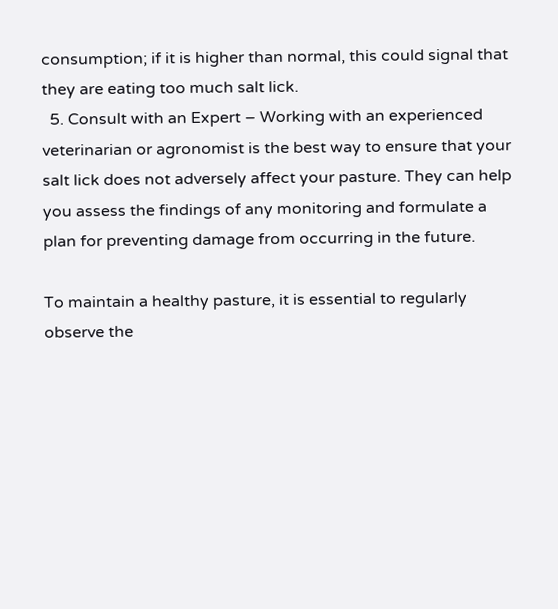consumption; if it is higher than normal, this could signal that they are eating too much salt lick.
  5. Consult with an Expert – Working with an experienced veterinarian or agronomist is the best way to ensure that your salt lick does not adversely affect your pasture. They can help you assess the findings of any monitoring and formulate a plan for preventing damage from occurring in the future.

To maintain a healthy pasture, it is essential to regularly observe the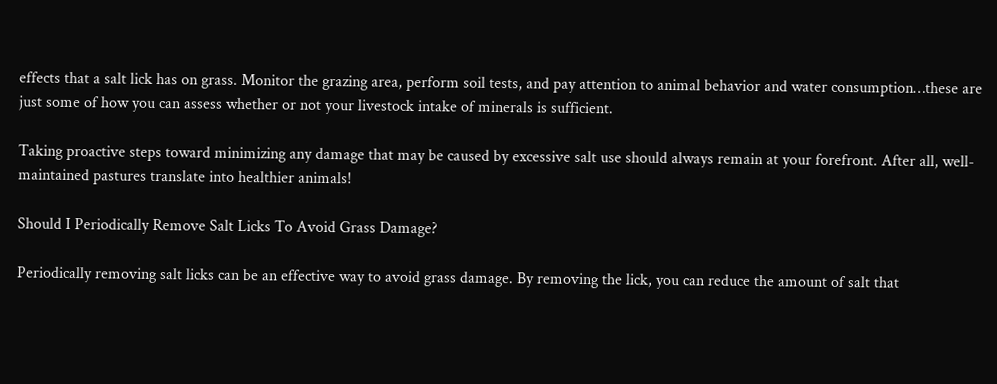effects that a salt lick has on grass. Monitor the grazing area, perform soil tests, and pay attention to animal behavior and water consumption…these are just some of how you can assess whether or not your livestock intake of minerals is sufficient.

Taking proactive steps toward minimizing any damage that may be caused by excessive salt use should always remain at your forefront. After all, well-maintained pastures translate into healthier animals!

Should I Periodically Remove Salt Licks To Avoid Grass Damage?

Periodically removing salt licks can be an effective way to avoid grass damage. By removing the lick, you can reduce the amount of salt that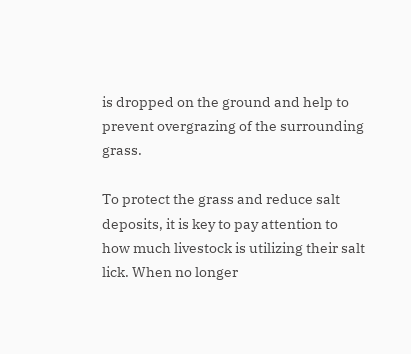is dropped on the ground and help to prevent overgrazing of the surrounding grass.

To protect the grass and reduce salt deposits, it is key to pay attention to how much livestock is utilizing their salt lick. When no longer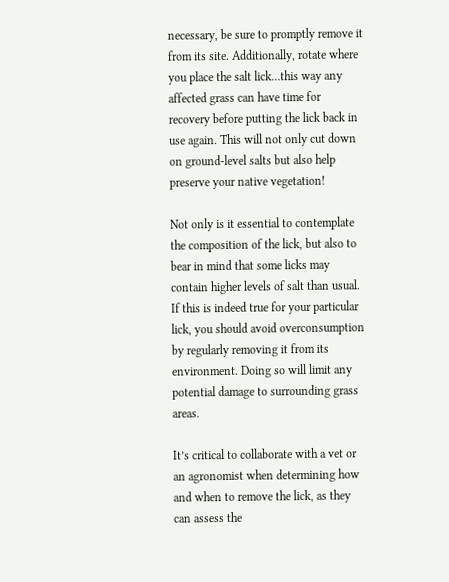necessary, be sure to promptly remove it from its site. Additionally, rotate where you place the salt lick…this way any affected grass can have time for recovery before putting the lick back in use again. This will not only cut down on ground-level salts but also help preserve your native vegetation!

Not only is it essential to contemplate the composition of the lick, but also to bear in mind that some licks may contain higher levels of salt than usual. If this is indeed true for your particular lick, you should avoid overconsumption by regularly removing it from its environment. Doing so will limit any potential damage to surrounding grass areas.

It’s critical to collaborate with a vet or an agronomist when determining how and when to remove the lick, as they can assess the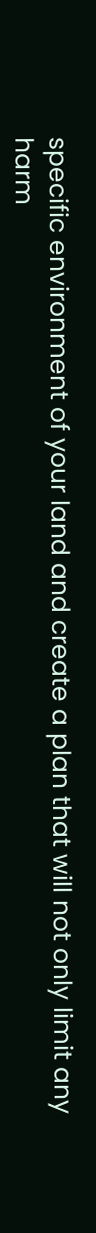specific environment of your land and create a plan that will not only limit any harm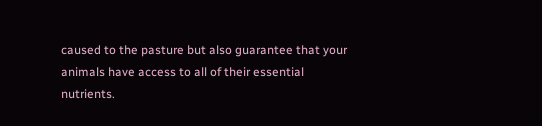caused to the pasture but also guarantee that your animals have access to all of their essential nutrients.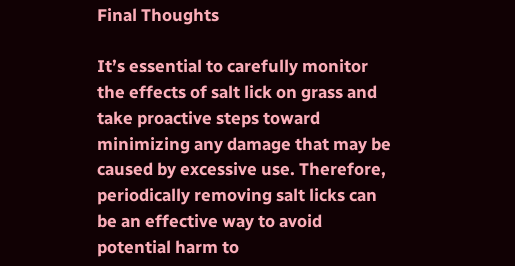Final Thoughts

It’s essential to carefully monitor the effects of salt lick on grass and take proactive steps toward minimizing any damage that may be caused by excessive use. Therefore, periodically removing salt licks can be an effective way to avoid potential harm to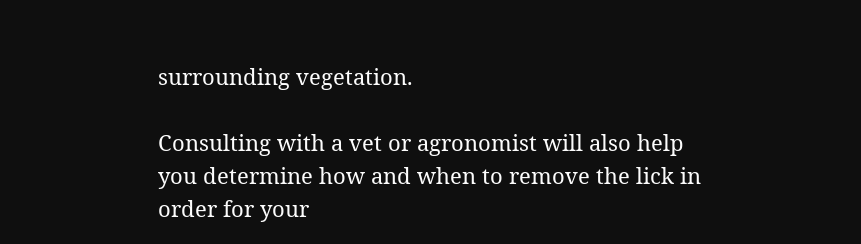surrounding vegetation.

Consulting with a vet or agronomist will also help you determine how and when to remove the lick in order for your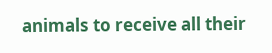animals to receive all their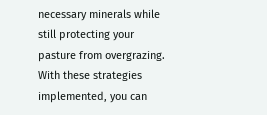necessary minerals while still protecting your pasture from overgrazing. With these strategies implemented, you can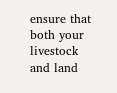ensure that both your livestock and land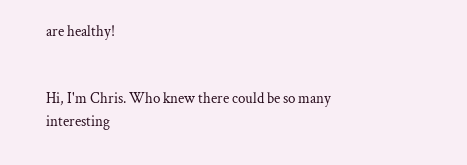are healthy!


Hi, I'm Chris. Who knew there could be so many interesting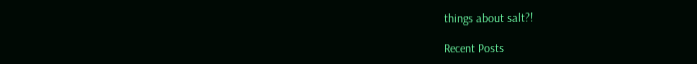things about salt?!

Recent Posts